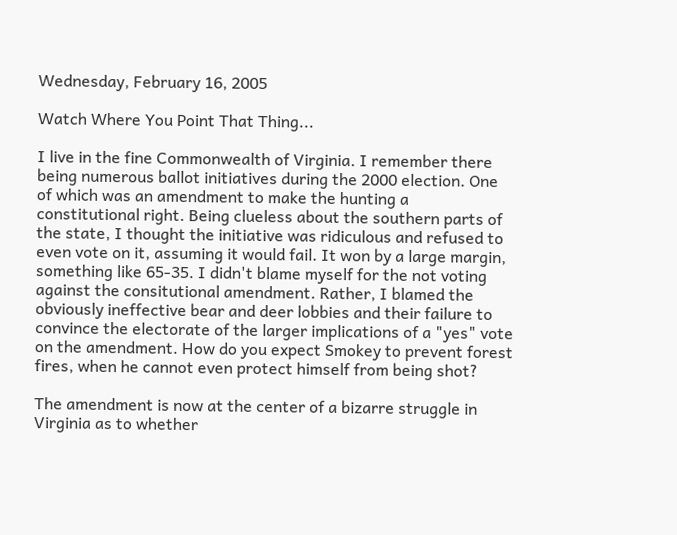Wednesday, February 16, 2005

Watch Where You Point That Thing...

I live in the fine Commonwealth of Virginia. I remember there being numerous ballot initiatives during the 2000 election. One of which was an amendment to make the hunting a constitutional right. Being clueless about the southern parts of the state, I thought the initiative was ridiculous and refused to even vote on it, assuming it would fail. It won by a large margin, something like 65-35. I didn't blame myself for the not voting against the consitutional amendment. Rather, I blamed the obviously ineffective bear and deer lobbies and their failure to convince the electorate of the larger implications of a "yes" vote on the amendment. How do you expect Smokey to prevent forest fires, when he cannot even protect himself from being shot?

The amendment is now at the center of a bizarre struggle in Virginia as to whether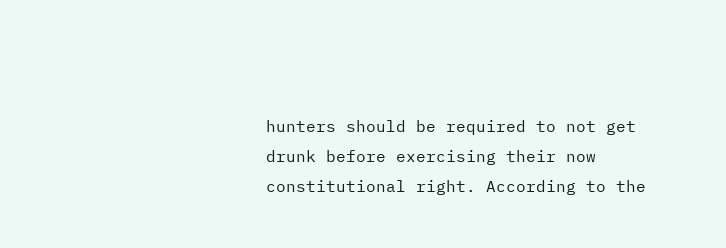hunters should be required to not get drunk before exercising their now constitutional right. According to the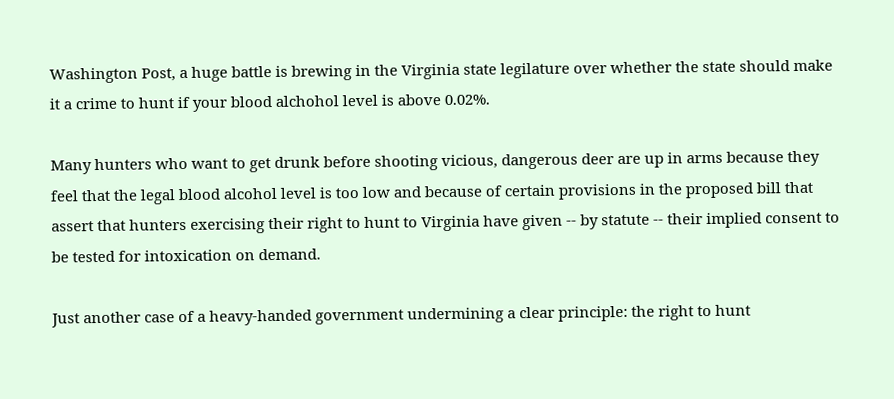Washington Post, a huge battle is brewing in the Virginia state legilature over whether the state should make it a crime to hunt if your blood alchohol level is above 0.02%.

Many hunters who want to get drunk before shooting vicious, dangerous deer are up in arms because they feel that the legal blood alcohol level is too low and because of certain provisions in the proposed bill that assert that hunters exercising their right to hunt to Virginia have given -- by statute -- their implied consent to be tested for intoxication on demand.

Just another case of a heavy-handed government undermining a clear principle: the right to hunt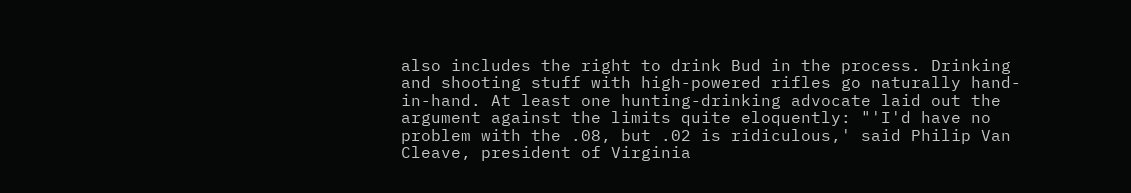also includes the right to drink Bud in the process. Drinking and shooting stuff with high-powered rifles go naturally hand-in-hand. At least one hunting-drinking advocate laid out the argument against the limits quite eloquently: "'I'd have no problem with the .08, but .02 is ridiculous,' said Philip Van Cleave, president of Virginia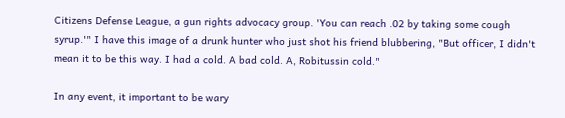Citizens Defense League, a gun rights advocacy group. 'You can reach .02 by taking some cough syrup.'" I have this image of a drunk hunter who just shot his friend blubbering, "But officer, I didn't mean it to be this way. I had a cold. A bad cold. A, Robitussin cold."

In any event, it important to be wary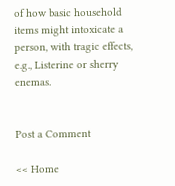of how basic household items might intoxicate a person, with tragic effects, e.g., Listerine or sherry enemas.


Post a Comment

<< Home